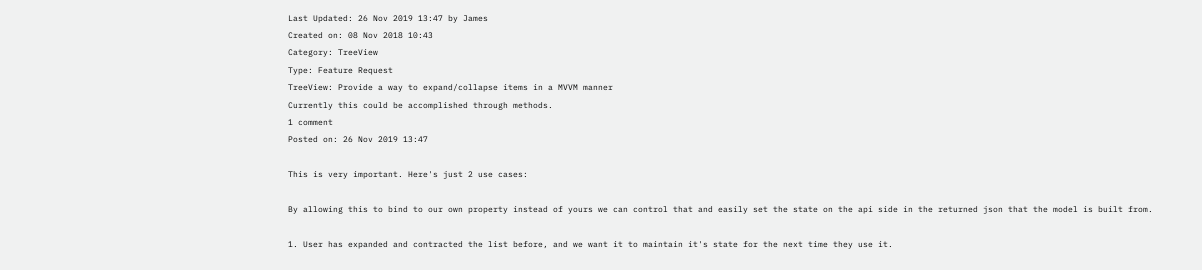Last Updated: 26 Nov 2019 13:47 by James
Created on: 08 Nov 2018 10:43
Category: TreeView
Type: Feature Request
TreeView: Provide a way to expand/collapse items in a MVVM manner
Currently this could be accomplished through methods.
1 comment
Posted on: 26 Nov 2019 13:47

This is very important. Here's just 2 use cases:

By allowing this to bind to our own property instead of yours we can control that and easily set the state on the api side in the returned json that the model is built from.

1. User has expanded and contracted the list before, and we want it to maintain it's state for the next time they use it.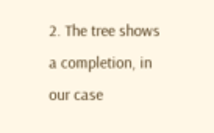2. The tree shows a completion, in our case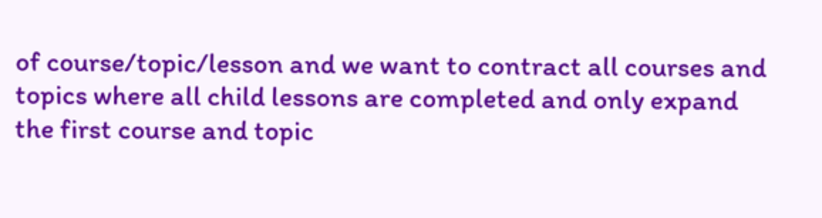of course/topic/lesson and we want to contract all courses and topics where all child lessons are completed and only expand the first course and topic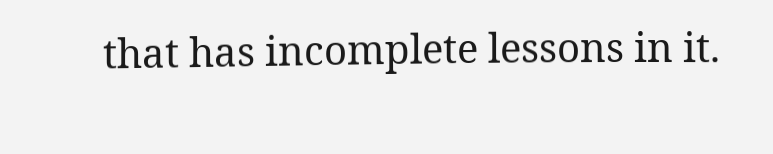that has incomplete lessons in it.